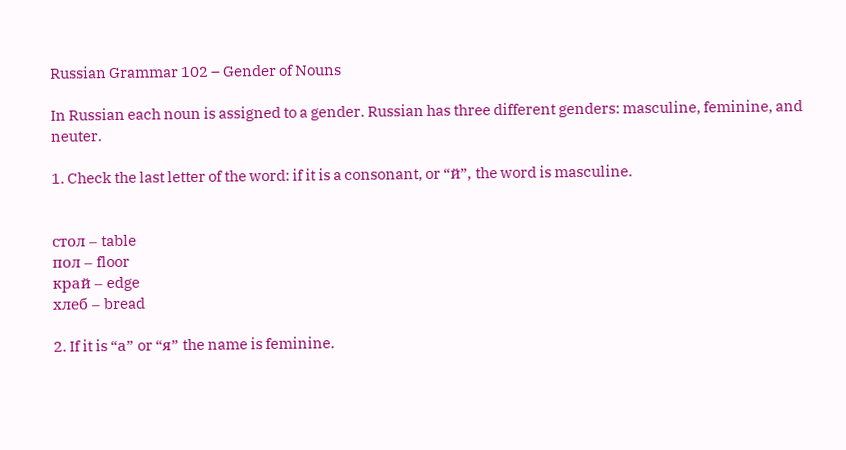Russian Grammar 102 – Gender of Nouns

In Russian each noun is assigned to a gender. Russian has three different genders: masculine, feminine, and neuter.

1. Check the last letter of the word: if it is a consonant, or “й”, the word is masculine.


стол – table
пол – floor
край – edge
хлеб – bread

2. If it is “а” or “я” the name is feminine.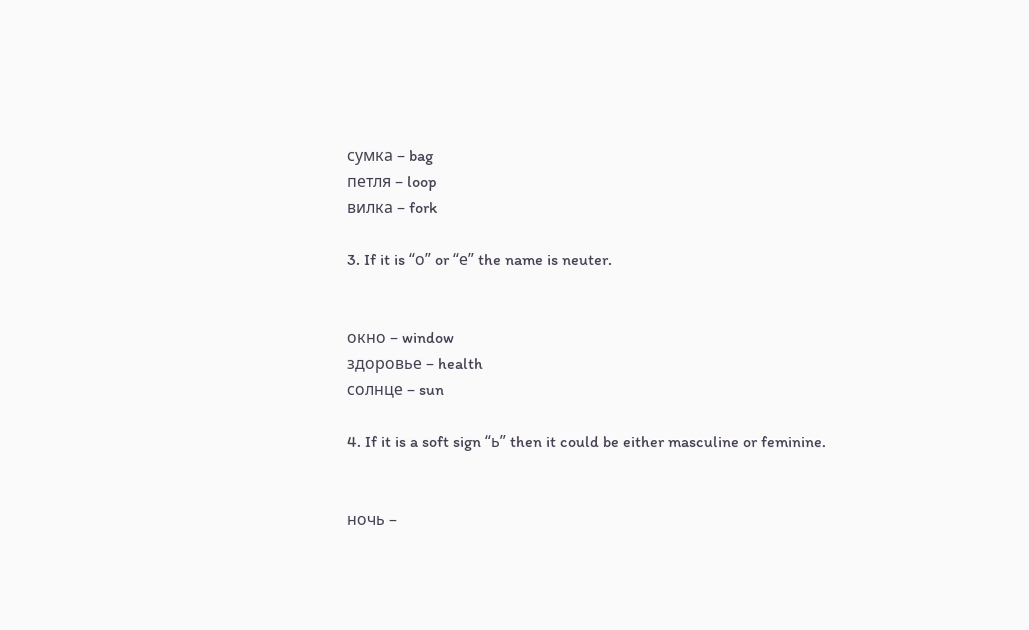сумка – bag
петля – loop
вилка – fork

3. If it is “о” or “е” the name is neuter.


окно – window
здоровье – health
солнце – sun

4. If it is a soft sign “ь” then it could be either masculine or feminine.


ночь –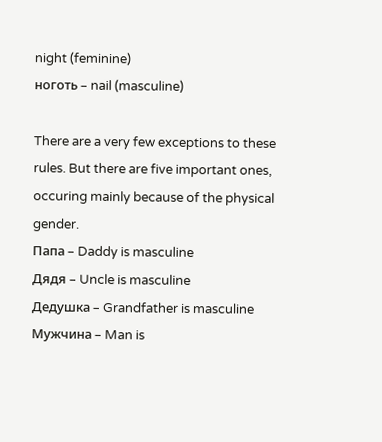night (feminine)
ноготь – nail (masculine)

There are a very few exceptions to these rules. But there are five important ones, occuring mainly because of the physical gender.
Папа – Daddy is masculine
Дядя – Uncle is masculine
Дедушка – Grandfather is masculine
Мужчина – Man is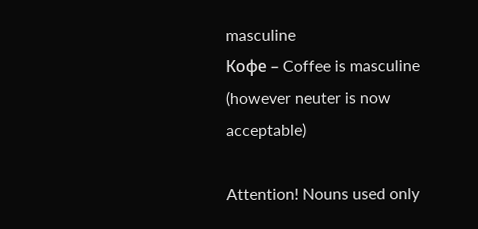masculine
Кофе – Coffee is masculine (however neuter is now acceptable)

Attention! Nouns used only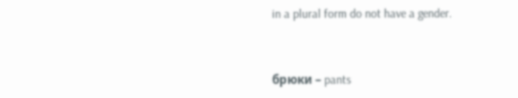in a plural form do not have a gender.


брюки – pants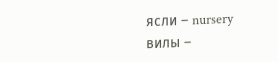ясли – nursery
вилы –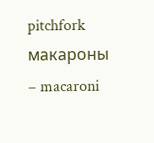pitchfork
макароны – macaroni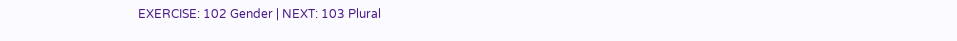EXERCISE: 102 Gender | NEXT: 103 Plural